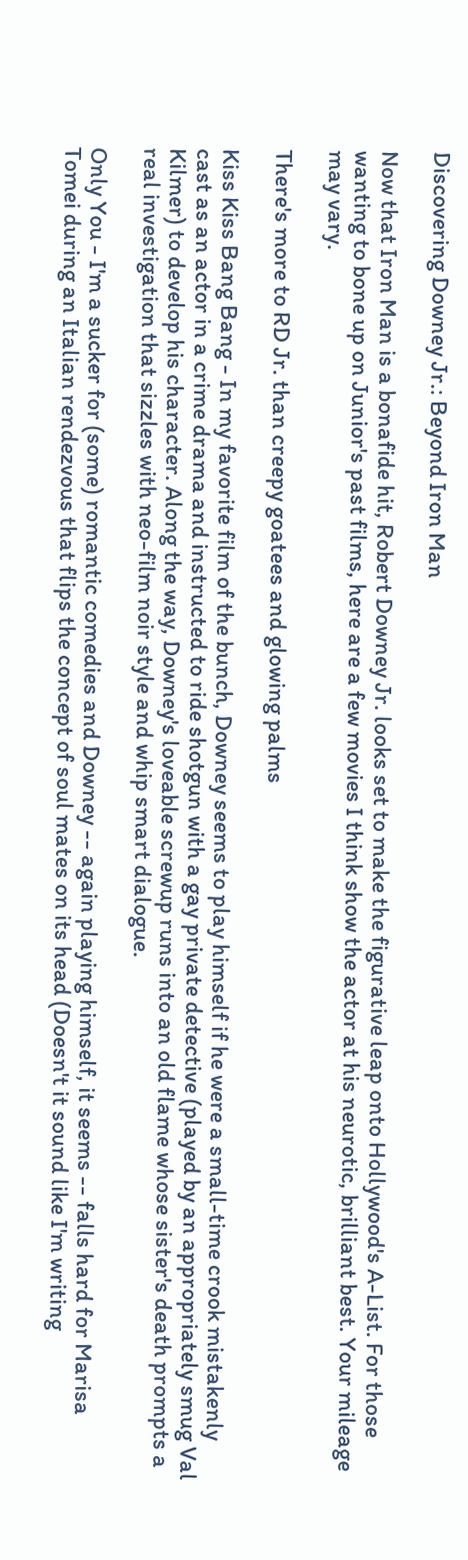Discovering Downey Jr.: Beyond Iron Man

Now that Iron Man is a bonafide hit, Robert Downey Jr. looks set to make the figurative leap onto Hollywood's A-List. For those wanting to bone up on Junior's past films, here are a few movies I think show the actor at his neurotic, brilliant best. Your mileage may vary.

There's more to RD Jr. than creepy goatees and glowing palms

Kiss Kiss Bang Bang - In my favorite film of the bunch, Downey seems to play himself if he were a small-time crook mistakenly cast as an actor in a crime drama and instructed to ride shotgun with a gay private detective (played by an appropriately smug Val Kilmer) to develop his character. Along the way, Downey's loveable screwup runs into an old flame whose sister's death prompts a real investigation that sizzles with neo-film noir style and whip smart dialogue.

Only You - I'm a sucker for (some) romantic comedies and Downey -- again playing himself, it seems -- falls hard for Marisa Tomei during an Italian rendezvous that flips the concept of soul mates on its head (Doesn't it sound like I'm writing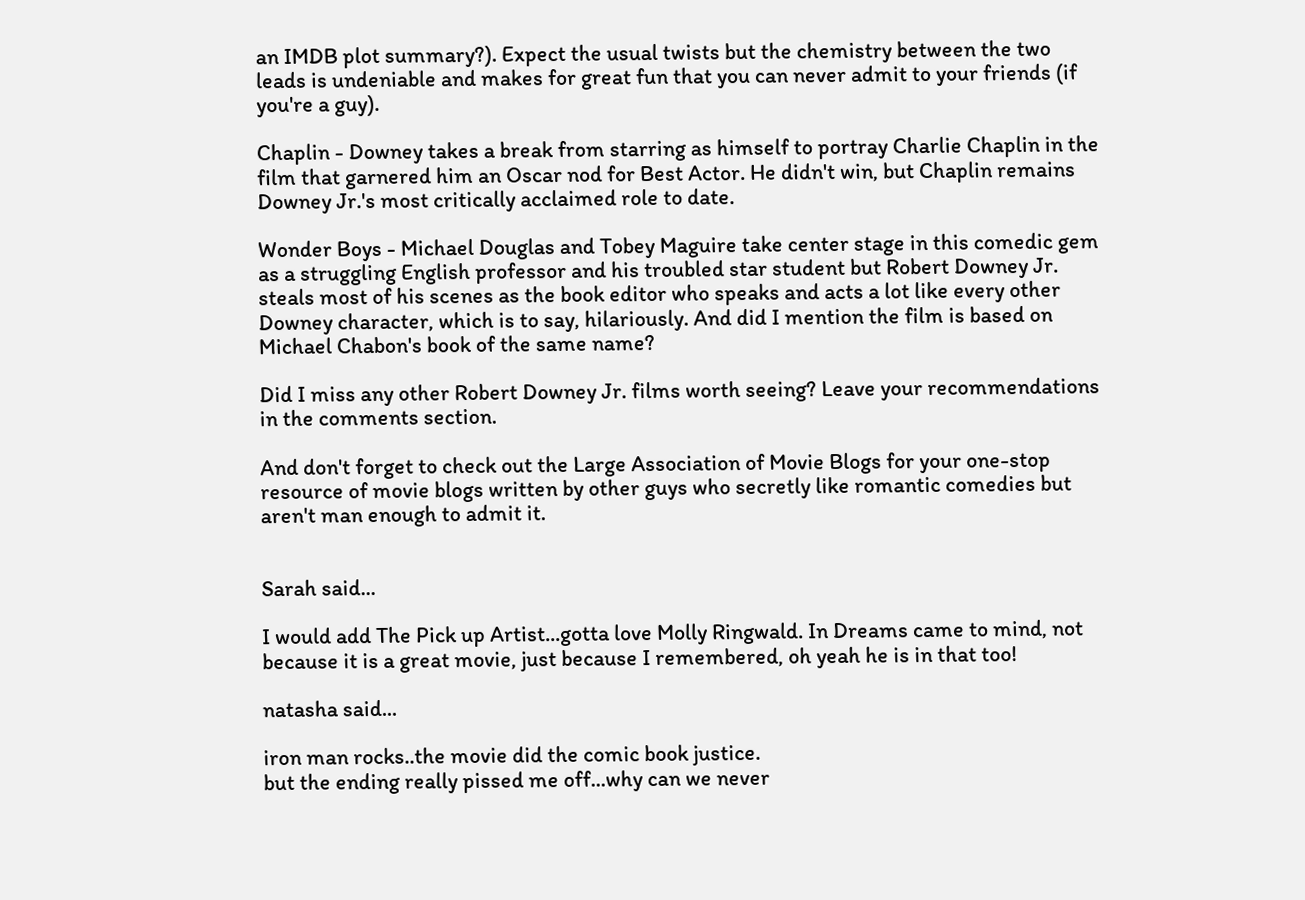an IMDB plot summary?). Expect the usual twists but the chemistry between the two leads is undeniable and makes for great fun that you can never admit to your friends (if you're a guy).

Chaplin - Downey takes a break from starring as himself to portray Charlie Chaplin in the film that garnered him an Oscar nod for Best Actor. He didn't win, but Chaplin remains Downey Jr.'s most critically acclaimed role to date.

Wonder Boys - Michael Douglas and Tobey Maguire take center stage in this comedic gem as a struggling English professor and his troubled star student but Robert Downey Jr. steals most of his scenes as the book editor who speaks and acts a lot like every other Downey character, which is to say, hilariously. And did I mention the film is based on Michael Chabon's book of the same name?

Did I miss any other Robert Downey Jr. films worth seeing? Leave your recommendations in the comments section.

And don't forget to check out the Large Association of Movie Blogs for your one-stop resource of movie blogs written by other guys who secretly like romantic comedies but aren't man enough to admit it.


Sarah said...

I would add The Pick up Artist...gotta love Molly Ringwald. In Dreams came to mind, not because it is a great movie, just because I remembered, oh yeah he is in that too!

natasha said...

iron man rocks..the movie did the comic book justice.
but the ending really pissed me off...why can we never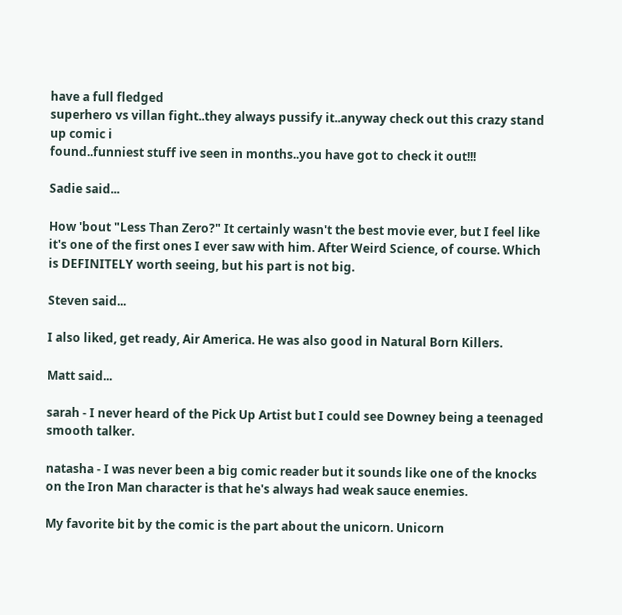have a full fledged
superhero vs villan fight..they always pussify it..anyway check out this crazy stand up comic i
found..funniest stuff ive seen in months..you have got to check it out!!!

Sadie said...

How 'bout "Less Than Zero?" It certainly wasn't the best movie ever, but I feel like it's one of the first ones I ever saw with him. After Weird Science, of course. Which is DEFINITELY worth seeing, but his part is not big.

Steven said...

I also liked, get ready, Air America. He was also good in Natural Born Killers.

Matt said...

sarah - I never heard of the Pick Up Artist but I could see Downey being a teenaged smooth talker.

natasha - I was never been a big comic reader but it sounds like one of the knocks on the Iron Man character is that he's always had weak sauce enemies.

My favorite bit by the comic is the part about the unicorn. Unicorn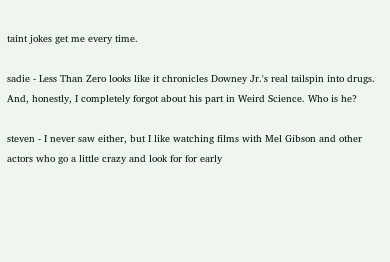taint jokes get me every time.

sadie - Less Than Zero looks like it chronicles Downey Jr.'s real tailspin into drugs. And, honestly, I completely forgot about his part in Weird Science. Who is he?

steven - I never saw either, but I like watching films with Mel Gibson and other actors who go a little crazy and look for for early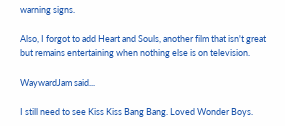warning signs.

Also, I forgot to add Heart and Souls, another film that isn't great but remains entertaining when nothing else is on television.

WaywardJam said...

I still need to see Kiss Kiss Bang Bang. Loved Wonder Boys.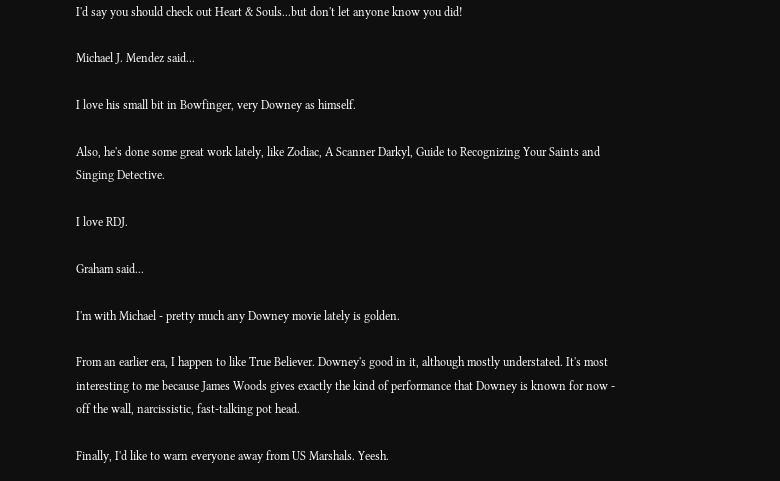I'd say you should check out Heart & Souls...but don't let anyone know you did!

Michael J. Mendez said...

I love his small bit in Bowfinger, very Downey as himself.

Also, he's done some great work lately, like Zodiac, A Scanner Darkyl, Guide to Recognizing Your Saints and Singing Detective.

I love RDJ.

Graham said...

I'm with Michael - pretty much any Downey movie lately is golden.

From an earlier era, I happen to like True Believer. Downey's good in it, although mostly understated. It's most interesting to me because James Woods gives exactly the kind of performance that Downey is known for now - off the wall, narcissistic, fast-talking pot head.

Finally, I'd like to warn everyone away from US Marshals. Yeesh.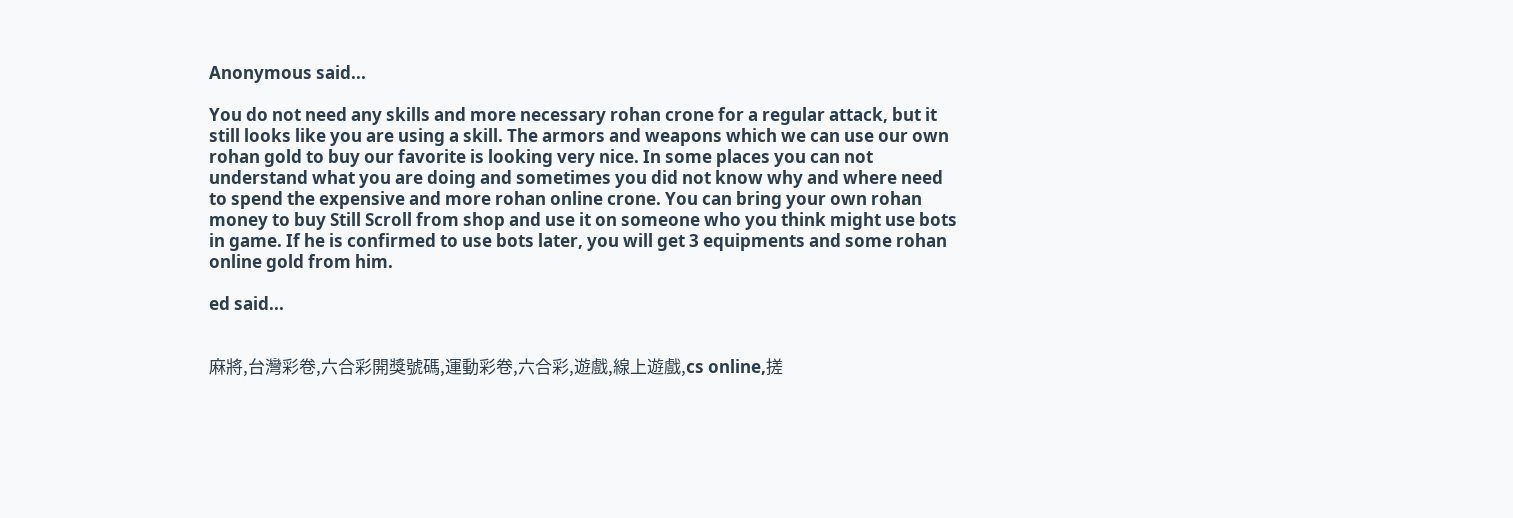Anonymous said...

You do not need any skills and more necessary rohan crone for a regular attack, but it still looks like you are using a skill. The armors and weapons which we can use our own rohan gold to buy our favorite is looking very nice. In some places you can not understand what you are doing and sometimes you did not know why and where need to spend the expensive and more rohan online crone. You can bring your own rohan money to buy Still Scroll from shop and use it on someone who you think might use bots in game. If he is confirmed to use bots later, you will get 3 equipments and some rohan online gold from him.

ed said...


麻將,台灣彩卷,六合彩開獎號碼,運動彩卷,六合彩,遊戲,線上遊戲,cs online,搓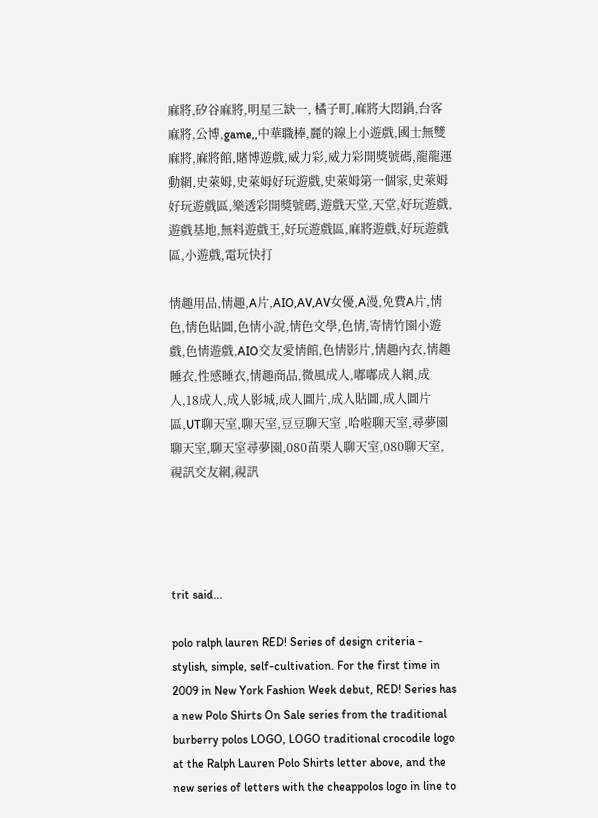麻將,矽谷麻將,明星三缺一, 橘子町,麻將大悶鍋,台客麻將,公博,game,,中華職棒,麗的線上小遊戲,國士無雙麻將,麻將館,賭博遊戲,威力彩,威力彩開獎號碼,龍龍運動網,史萊姆,史萊姆好玩遊戲,史萊姆第一個家,史萊姆好玩遊戲區,樂透彩開獎號碼,遊戲天堂,天堂,好玩遊戲,遊戲基地,無料遊戲王,好玩遊戲區,麻將遊戲,好玩遊戲區,小遊戲,電玩快打

情趣用品,情趣,A片,AIO,AV,AV女優,A漫,免費A片,情色,情色貼圖,色情小說,情色文學,色情,寄情竹園小遊戲,色情遊戲,AIO交友愛情館,色情影片,情趣內衣,情趣睡衣,性感睡衣,情趣商品,微風成人,嘟嘟成人網,成人,18成人,成人影城,成人圖片,成人貼圖,成人圖片區,UT聊天室,聊天室,豆豆聊天室 ,哈啦聊天室,尋夢園聊天室,聊天室尋夢園,080苗栗人聊天室,080聊天室,視訊交友網,視訊




trit said...

polo ralph lauren RED! Series of design criteria - stylish, simple, self-cultivation. For the first time in 2009 in New York Fashion Week debut, RED! Series has a new Polo Shirts On Sale series from the traditional burberry polos LOGO, LOGO traditional crocodile logo at the Ralph Lauren Polo Shirts letter above, and the new series of letters with the cheappolos logo in line to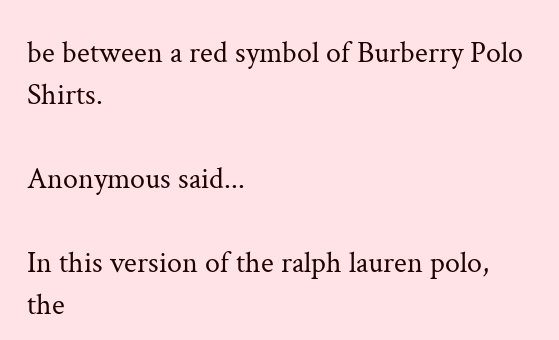be between a red symbol of Burberry Polo Shirts.

Anonymous said...

In this version of the ralph lauren polo, the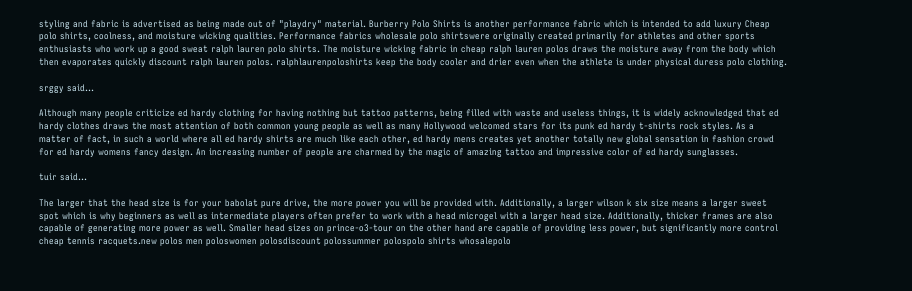styling and fabric is advertised as being made out of "playdry" material. Burberry Polo Shirts is another performance fabric which is intended to add luxury Cheap polo shirts, coolness, and moisture wicking qualities. Performance fabrics wholesale polo shirtswere originally created primarily for athletes and other sports enthusiasts who work up a good sweat ralph lauren polo shirts. The moisture wicking fabric in cheap ralph lauren polos draws the moisture away from the body which then evaporates quickly discount ralph lauren polos. ralphlaurenpoloshirts keep the body cooler and drier even when the athlete is under physical duress polo clothing.

srggy said...

Although many people criticize ed hardy clothing for having nothing but tattoo patterns, being filled with waste and useless things, it is widely acknowledged that ed hardy clothes draws the most attention of both common young people as well as many Hollywood welcomed stars for its punk ed hardy t-shirts rock styles. As a matter of fact, in such a world where all ed hardy shirts are much like each other, ed hardy mens creates yet another totally new global sensation in fashion crowd for ed hardy womens fancy design. An increasing number of people are charmed by the magic of amazing tattoo and impressive color of ed hardy sunglasses.

tuir said...

The larger that the head size is for your babolat pure drive, the more power you will be provided with. Additionally, a larger wilson k six size means a larger sweet spot which is why beginners as well as intermediate players often prefer to work with a head microgel with a larger head size. Additionally, thicker frames are also capable of generating more power as well. Smaller head sizes on prince-o3-tour on the other hand are capable of providing less power, but significantly more control cheap tennis racquets.new polos men poloswomen polosdiscount polossummer polospolo shirts whosalepolo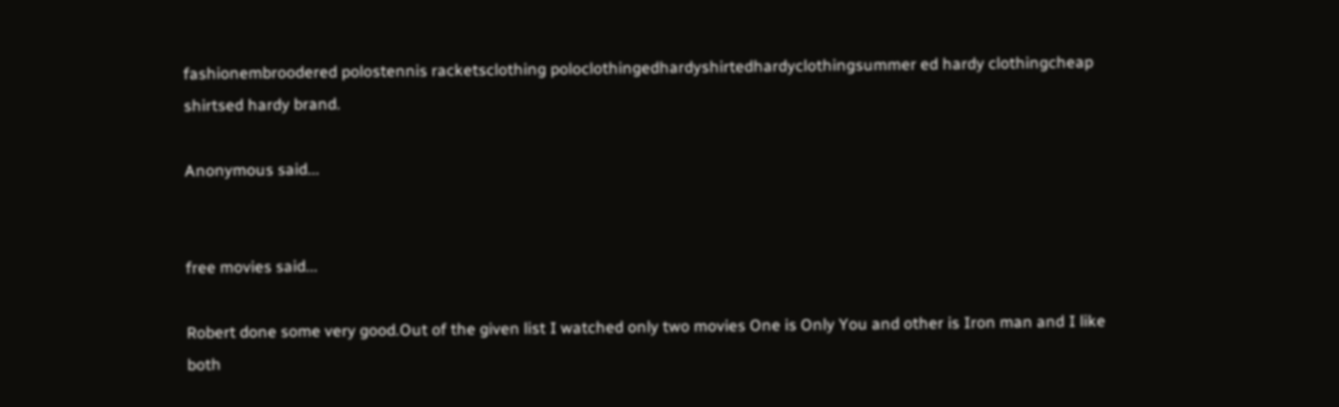fashionembroodered polostennis racketsclothing poloclothingedhardyshirtedhardyclothingsummer ed hardy clothingcheap shirtsed hardy brand.

Anonymous said...


free movies said...

Robert done some very good.Out of the given list I watched only two movies One is Only You and other is Iron man and I like both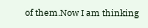of them.Now I am thinking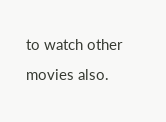to watch other movies also.